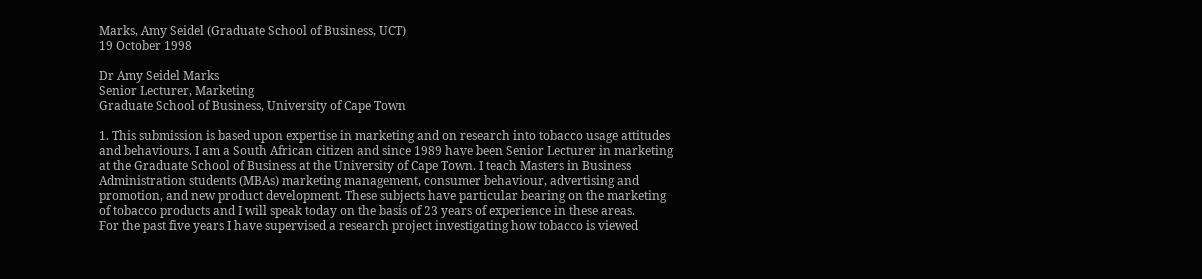Marks, Amy Seidel (Graduate School of Business, UCT)
19 October 1998

Dr Amy Seidel Marks
Senior Lecturer, Marketing
Graduate School of Business, University of Cape Town

1. This submission is based upon expertise in marketing and on research into tobacco usage attitudes and behaviours. I am a South African citizen and since 1989 have been Senior Lecturer in marketing at the Graduate School of Business at the University of Cape Town. I teach Masters in Business Administration students (MBAs) marketing management, consumer behaviour, advertising and promotion, and new product development. These subjects have particular bearing on the marketing of tobacco products and I will speak today on the basis of 23 years of experience in these areas.
For the past five years I have supervised a research project investigating how tobacco is viewed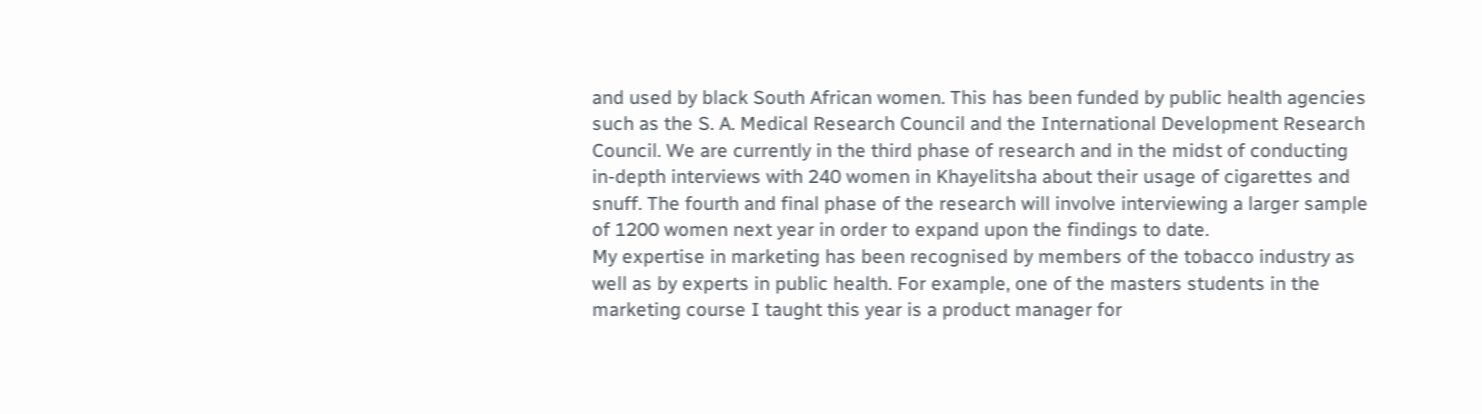and used by black South African women. This has been funded by public health agencies such as the S. A. Medical Research Council and the International Development Research Council. We are currently in the third phase of research and in the midst of conducting in-depth interviews with 240 women in Khayelitsha about their usage of cigarettes and snuff. The fourth and final phase of the research will involve interviewing a larger sample of 1200 women next year in order to expand upon the findings to date.
My expertise in marketing has been recognised by members of the tobacco industry as well as by experts in public health. For example, one of the masters students in the marketing course I taught this year is a product manager for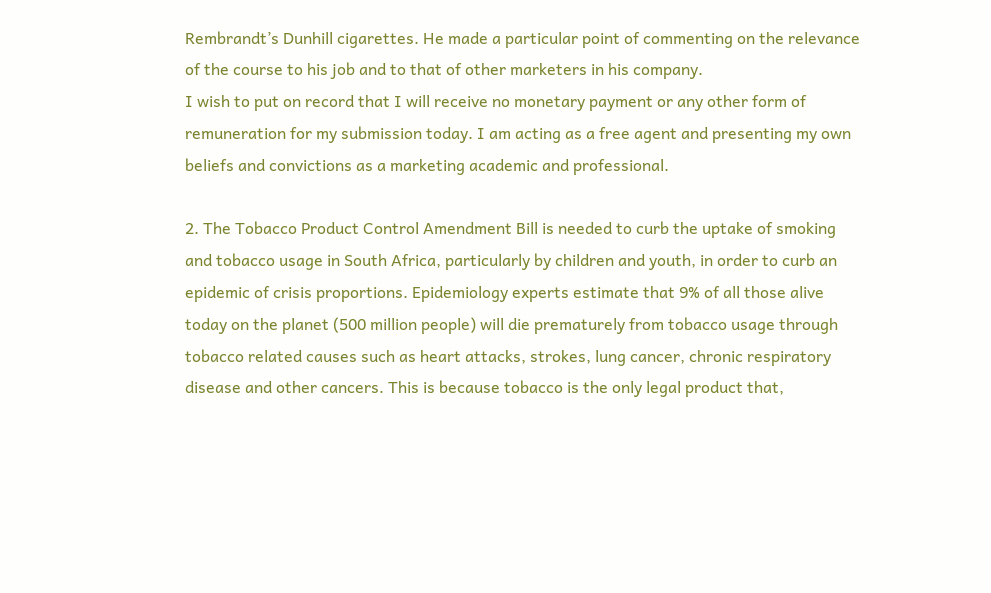Rembrandt’s Dunhill cigarettes. He made a particular point of commenting on the relevance of the course to his job and to that of other marketers in his company.
I wish to put on record that I will receive no monetary payment or any other form of remuneration for my submission today. I am acting as a free agent and presenting my own beliefs and convictions as a marketing academic and professional.

2. The Tobacco Product Control Amendment Bill is needed to curb the uptake of smoking and tobacco usage in South Africa, particularly by children and youth, in order to curb an epidemic of crisis proportions. Epidemiology experts estimate that 9% of all those alive today on the planet (500 million people) will die prematurely from tobacco usage through tobacco related causes such as heart attacks, strokes, lung cancer, chronic respiratory disease and other cancers. This is because tobacco is the only legal product that,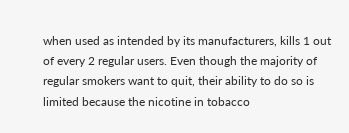when used as intended by its manufacturers, kills 1 out of every 2 regular users. Even though the majority of regular smokers want to quit, their ability to do so is limited because the nicotine in tobacco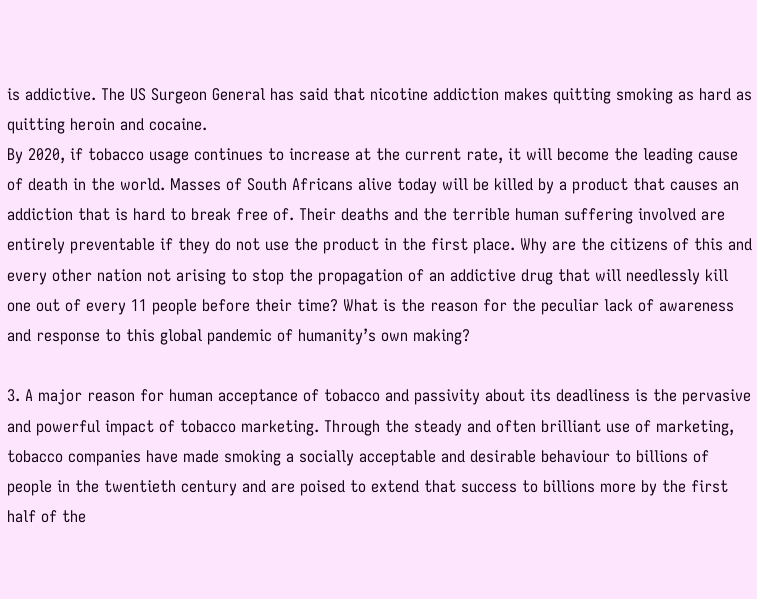is addictive. The US Surgeon General has said that nicotine addiction makes quitting smoking as hard as quitting heroin and cocaine.
By 2020, if tobacco usage continues to increase at the current rate, it will become the leading cause of death in the world. Masses of South Africans alive today will be killed by a product that causes an addiction that is hard to break free of. Their deaths and the terrible human suffering involved are entirely preventable if they do not use the product in the first place. Why are the citizens of this and every other nation not arising to stop the propagation of an addictive drug that will needlessly kill one out of every 11 people before their time? What is the reason for the peculiar lack of awareness and response to this global pandemic of humanity’s own making?

3. A major reason for human acceptance of tobacco and passivity about its deadliness is the pervasive and powerful impact of tobacco marketing. Through the steady and often brilliant use of marketing, tobacco companies have made smoking a socially acceptable and desirable behaviour to billions of people in the twentieth century and are poised to extend that success to billions more by the first half of the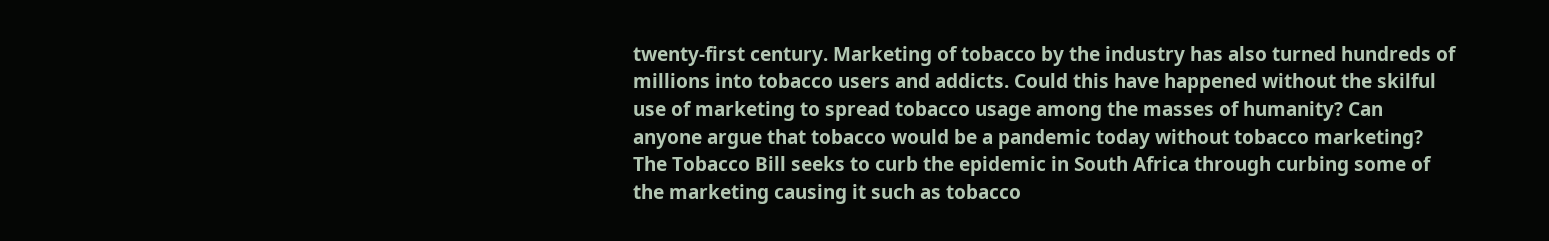twenty-first century. Marketing of tobacco by the industry has also turned hundreds of millions into tobacco users and addicts. Could this have happened without the skilful use of marketing to spread tobacco usage among the masses of humanity? Can anyone argue that tobacco would be a pandemic today without tobacco marketing? The Tobacco Bill seeks to curb the epidemic in South Africa through curbing some of the marketing causing it such as tobacco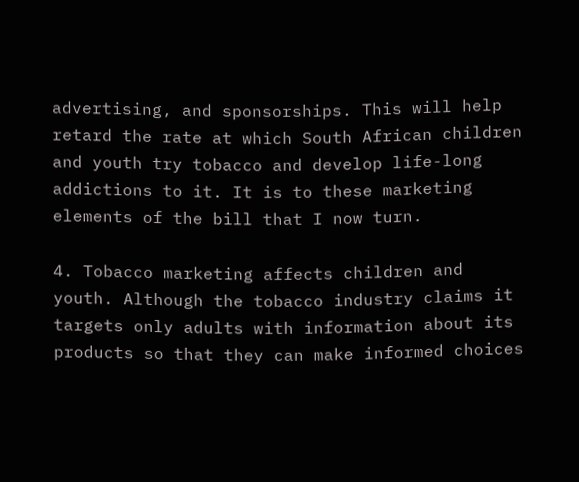advertising, and sponsorships. This will help retard the rate at which South African children and youth try tobacco and develop life-long addictions to it. It is to these marketing elements of the bill that I now turn.

4. Tobacco marketing affects children and youth. Although the tobacco industry claims it targets only adults with information about its products so that they can make informed choices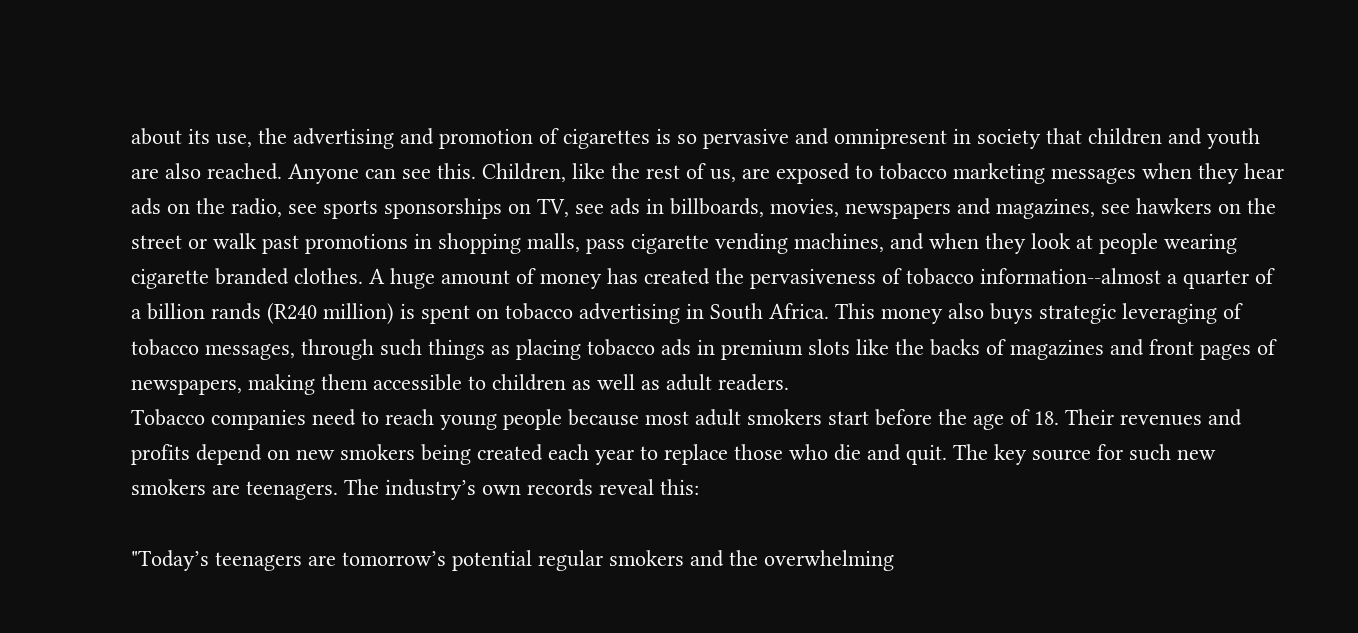about its use, the advertising and promotion of cigarettes is so pervasive and omnipresent in society that children and youth are also reached. Anyone can see this. Children, like the rest of us, are exposed to tobacco marketing messages when they hear ads on the radio, see sports sponsorships on TV, see ads in billboards, movies, newspapers and magazines, see hawkers on the street or walk past promotions in shopping malls, pass cigarette vending machines, and when they look at people wearing cigarette branded clothes. A huge amount of money has created the pervasiveness of tobacco information--almost a quarter of a billion rands (R240 million) is spent on tobacco advertising in South Africa. This money also buys strategic leveraging of tobacco messages, through such things as placing tobacco ads in premium slots like the backs of magazines and front pages of newspapers, making them accessible to children as well as adult readers.
Tobacco companies need to reach young people because most adult smokers start before the age of 18. Their revenues and profits depend on new smokers being created each year to replace those who die and quit. The key source for such new smokers are teenagers. The industry’s own records reveal this:

"Today’s teenagers are tomorrow’s potential regular smokers and the overwhelming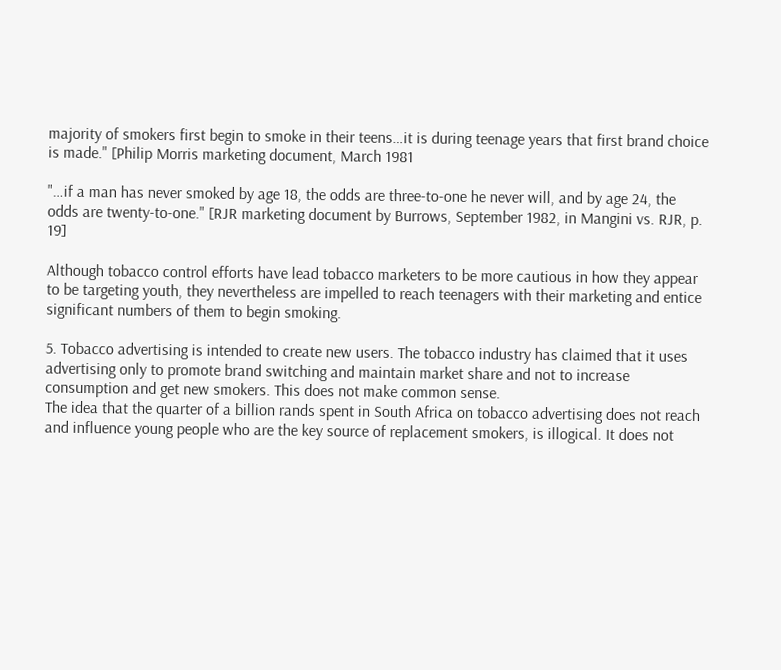majority of smokers first begin to smoke in their teens…it is during teenage years that first brand choice is made." [Philip Morris marketing document, March 1981

"…if a man has never smoked by age 18, the odds are three-to-one he never will, and by age 24, the odds are twenty-to-one." [RJR marketing document by Burrows, September 1982, in Mangini vs. RJR, p. 19]

Although tobacco control efforts have lead tobacco marketers to be more cautious in how they appear to be targeting youth, they nevertheless are impelled to reach teenagers with their marketing and entice significant numbers of them to begin smoking.

5. Tobacco advertising is intended to create new users. The tobacco industry has claimed that it uses advertising only to promote brand switching and maintain market share and not to increase consumption and get new smokers. This does not make common sense.
The idea that the quarter of a billion rands spent in South Africa on tobacco advertising does not reach and influence young people who are the key source of replacement smokers, is illogical. It does not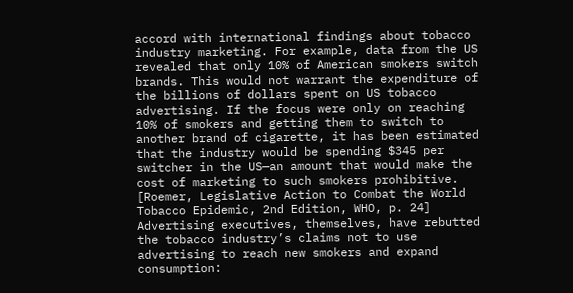accord with international findings about tobacco industry marketing. For example, data from the US revealed that only 10% of American smokers switch brands. This would not warrant the expenditure of the billions of dollars spent on US tobacco advertising. If the focus were only on reaching 10% of smokers and getting them to switch to another brand of cigarette, it has been estimated that the industry would be spending $345 per switcher in the US—an amount that would make the cost of marketing to such smokers prohibitive. [Roemer, Legislative Action to Combat the World Tobacco Epidemic, 2nd Edition, WHO, p. 24]
Advertising executives, themselves, have rebutted the tobacco industry’s claims not to use advertising to reach new smokers and expand consumption: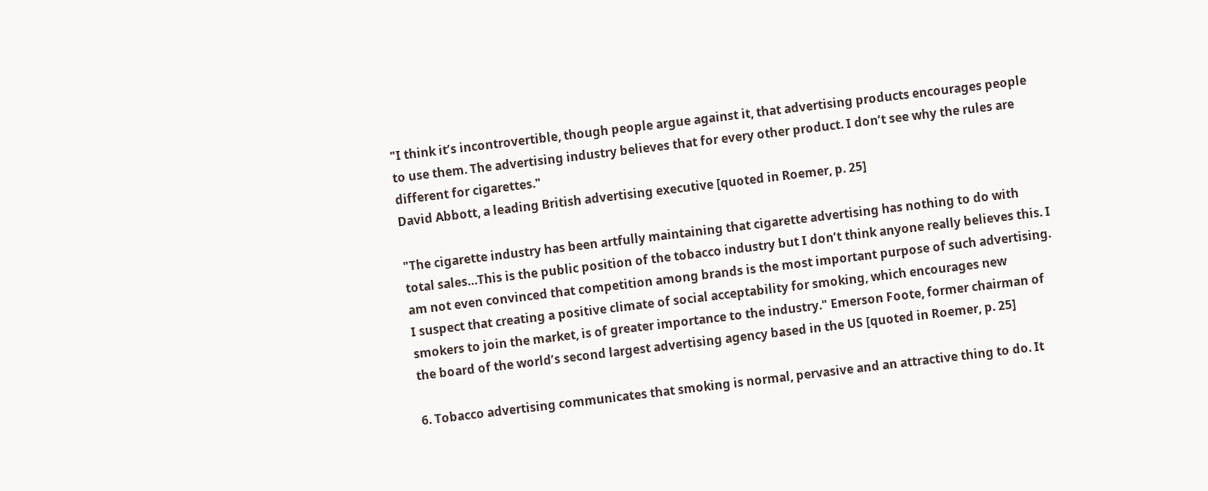"I think it’s incontrovertible, though people argue against it, that advertising products encourages people to use them. The advertising industry believes that for every other product. I don’t see why the rules are different for cigarettes."
David Abbott, a leading British advertising executive [quoted in Roemer, p. 25]

"The cigarette industry has been artfully maintaining that cigarette advertising has nothing to do with total sales…This is the public position of the tobacco industry but I don’t think anyone really believes this. I am not even convinced that competition among brands is the most important purpose of such advertising. I suspect that creating a positive climate of social acceptability for smoking, which encourages new smokers to join the market, is of greater importance to the industry." Emerson Foote, former chairman of the board of the world’s second largest advertising agency based in the US [quoted in Roemer, p. 25]

6. Tobacco advertising communicates that smoking is normal, pervasive and an attractive thing to do. It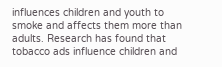influences children and youth to smoke and affects them more than adults. Research has found that tobacco ads influence children and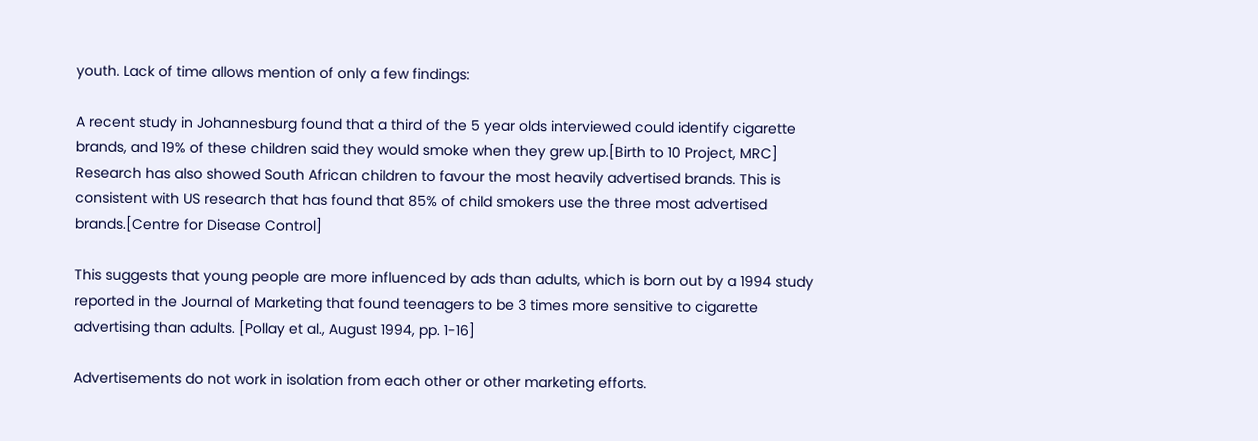youth. Lack of time allows mention of only a few findings:

A recent study in Johannesburg found that a third of the 5 year olds interviewed could identify cigarette brands, and 19% of these children said they would smoke when they grew up.[Birth to 10 Project, MRC] Research has also showed South African children to favour the most heavily advertised brands. This is consistent with US research that has found that 85% of child smokers use the three most advertised brands.[Centre for Disease Control]

This suggests that young people are more influenced by ads than adults, which is born out by a 1994 study reported in the Journal of Marketing that found teenagers to be 3 times more sensitive to cigarette advertising than adults. [Pollay et al., August 1994, pp. 1-16]

Advertisements do not work in isolation from each other or other marketing efforts.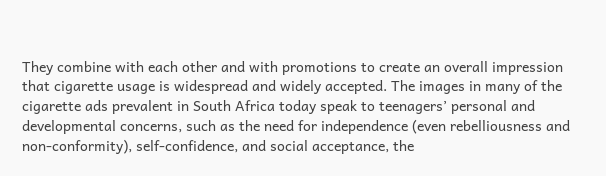They combine with each other and with promotions to create an overall impression that cigarette usage is widespread and widely accepted. The images in many of the cigarette ads prevalent in South Africa today speak to teenagers’ personal and developmental concerns, such as the need for independence (even rebelliousness and non-conformity), self-confidence, and social acceptance, the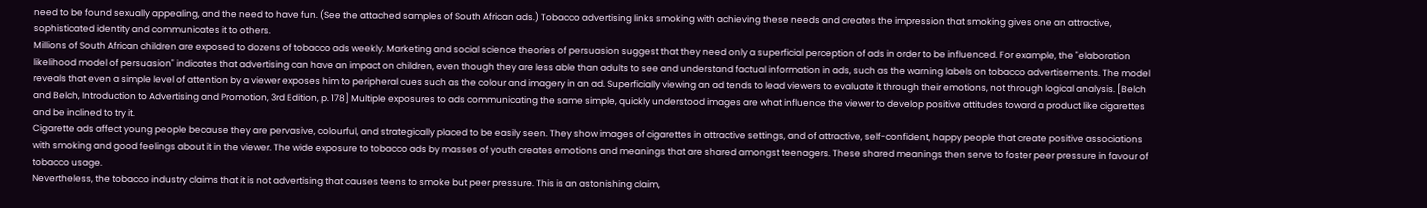need to be found sexually appealing, and the need to have fun. (See the attached samples of South African ads.) Tobacco advertising links smoking with achieving these needs and creates the impression that smoking gives one an attractive, sophisticated identity and communicates it to others.
Millions of South African children are exposed to dozens of tobacco ads weekly. Marketing and social science theories of persuasion suggest that they need only a superficial perception of ads in order to be influenced. For example, the "elaboration likelihood model of persuasion" indicates that advertising can have an impact on children, even though they are less able than adults to see and understand factual information in ads, such as the warning labels on tobacco advertisements. The model reveals that even a simple level of attention by a viewer exposes him to peripheral cues such as the colour and imagery in an ad. Superficially viewing an ad tends to lead viewers to evaluate it through their emotions, not through logical analysis. [Belch and Belch, Introduction to Advertising and Promotion, 3rd Edition, p. 178] Multiple exposures to ads communicating the same simple, quickly understood images are what influence the viewer to develop positive attitudes toward a product like cigarettes and be inclined to try it.
Cigarette ads affect young people because they are pervasive, colourful, and strategically placed to be easily seen. They show images of cigarettes in attractive settings, and of attractive, self-confident, happy people that create positive associations with smoking and good feelings about it in the viewer. The wide exposure to tobacco ads by masses of youth creates emotions and meanings that are shared amongst teenagers. These shared meanings then serve to foster peer pressure in favour of tobacco usage.
Nevertheless, the tobacco industry claims that it is not advertising that causes teens to smoke but peer pressure. This is an astonishing claim,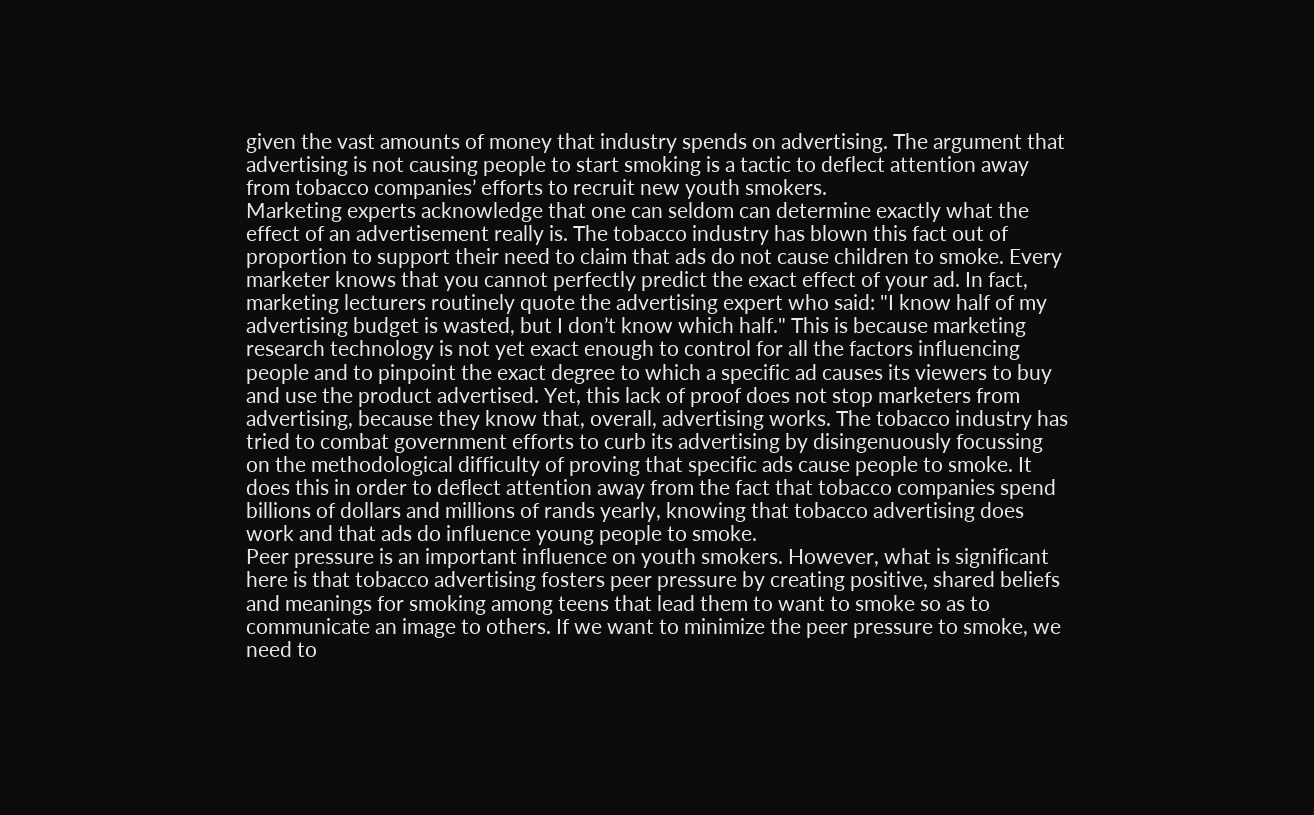given the vast amounts of money that industry spends on advertising. The argument that advertising is not causing people to start smoking is a tactic to deflect attention away from tobacco companies’ efforts to recruit new youth smokers.
Marketing experts acknowledge that one can seldom can determine exactly what the effect of an advertisement really is. The tobacco industry has blown this fact out of proportion to support their need to claim that ads do not cause children to smoke. Every marketer knows that you cannot perfectly predict the exact effect of your ad. In fact, marketing lecturers routinely quote the advertising expert who said: "I know half of my advertising budget is wasted, but I don’t know which half." This is because marketing research technology is not yet exact enough to control for all the factors influencing people and to pinpoint the exact degree to which a specific ad causes its viewers to buy and use the product advertised. Yet, this lack of proof does not stop marketers from advertising, because they know that, overall, advertising works. The tobacco industry has tried to combat government efforts to curb its advertising by disingenuously focussing on the methodological difficulty of proving that specific ads cause people to smoke. It does this in order to deflect attention away from the fact that tobacco companies spend billions of dollars and millions of rands yearly, knowing that tobacco advertising does work and that ads do influence young people to smoke.
Peer pressure is an important influence on youth smokers. However, what is significant here is that tobacco advertising fosters peer pressure by creating positive, shared beliefs and meanings for smoking among teens that lead them to want to smoke so as to communicate an image to others. If we want to minimize the peer pressure to smoke, we need to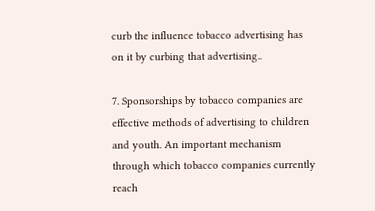curb the influence tobacco advertising has on it by curbing that advertising..

7. Sponsorships by tobacco companies are effective methods of advertising to children and youth. An important mechanism through which tobacco companies currently reach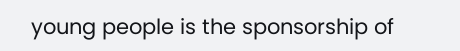young people is the sponsorship of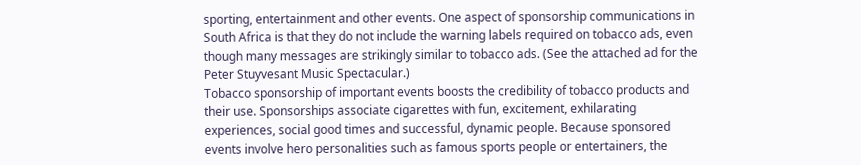sporting, entertainment and other events. One aspect of sponsorship communications in South Africa is that they do not include the warning labels required on tobacco ads, even though many messages are strikingly similar to tobacco ads. (See the attached ad for the Peter Stuyvesant Music Spectacular.)
Tobacco sponsorship of important events boosts the credibility of tobacco products and their use. Sponsorships associate cigarettes with fun, excitement, exhilarating experiences, social good times and successful, dynamic people. Because sponsored events involve hero personalities such as famous sports people or entertainers, the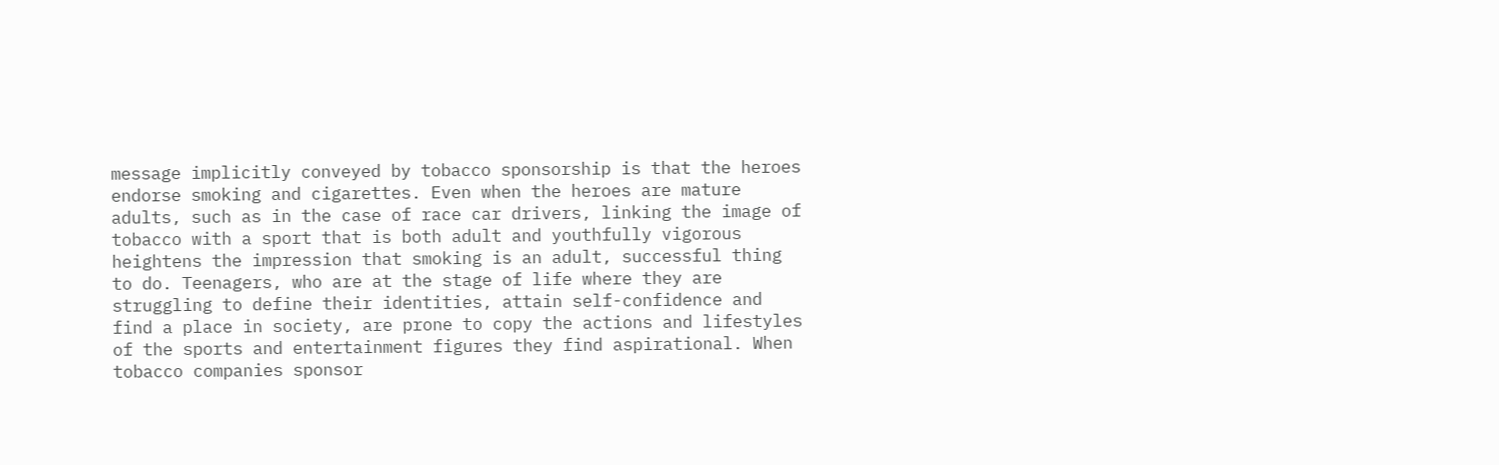message implicitly conveyed by tobacco sponsorship is that the heroes endorse smoking and cigarettes. Even when the heroes are mature adults, such as in the case of race car drivers, linking the image of tobacco with a sport that is both adult and youthfully vigorous heightens the impression that smoking is an adult, successful thing to do. Teenagers, who are at the stage of life where they are struggling to define their identities, attain self-confidence and find a place in society, are prone to copy the actions and lifestyles of the sports and entertainment figures they find aspirational. When tobacco companies sponsor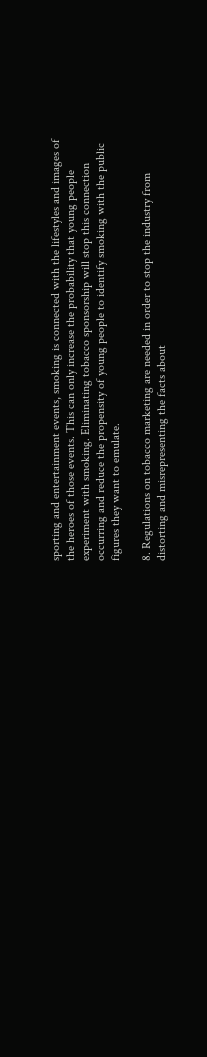sporting and entertainment events, smoking is connected with the lifestyles and images of the heroes of those events. This can only increase the probability that young people experiment with smoking. Eliminating tobacco sponsorship will stop this connection occurring and reduce the propensity of young people to identify smoking with the public figures they want to emulate.

8. Regulations on tobacco marketing are needed in order to stop the industry from distorting and misrepresenting the facts about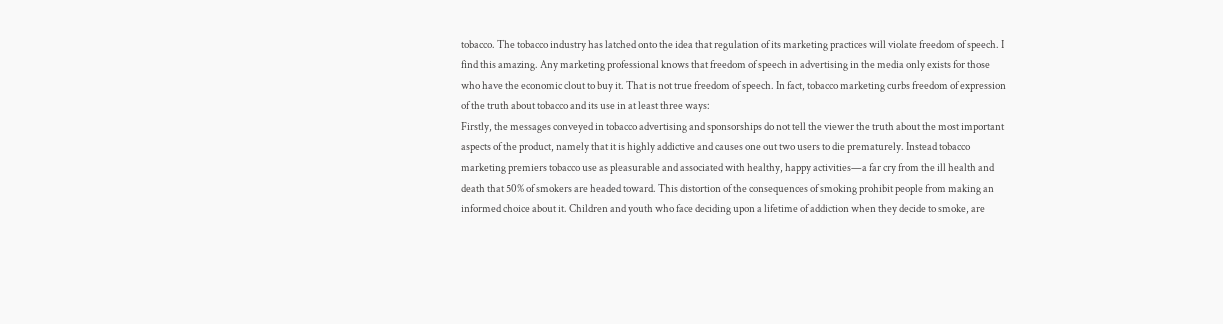tobacco. The tobacco industry has latched onto the idea that regulation of its marketing practices will violate freedom of speech. I find this amazing. Any marketing professional knows that freedom of speech in advertising in the media only exists for those who have the economic clout to buy it. That is not true freedom of speech. In fact, tobacco marketing curbs freedom of expression of the truth about tobacco and its use in at least three ways:
Firstly, the messages conveyed in tobacco advertising and sponsorships do not tell the viewer the truth about the most important aspects of the product, namely that it is highly addictive and causes one out two users to die prematurely. Instead tobacco marketing premiers tobacco use as pleasurable and associated with healthy, happy activities—a far cry from the ill health and death that 50% of smokers are headed toward. This distortion of the consequences of smoking prohibit people from making an informed choice about it. Children and youth who face deciding upon a lifetime of addiction when they decide to smoke, are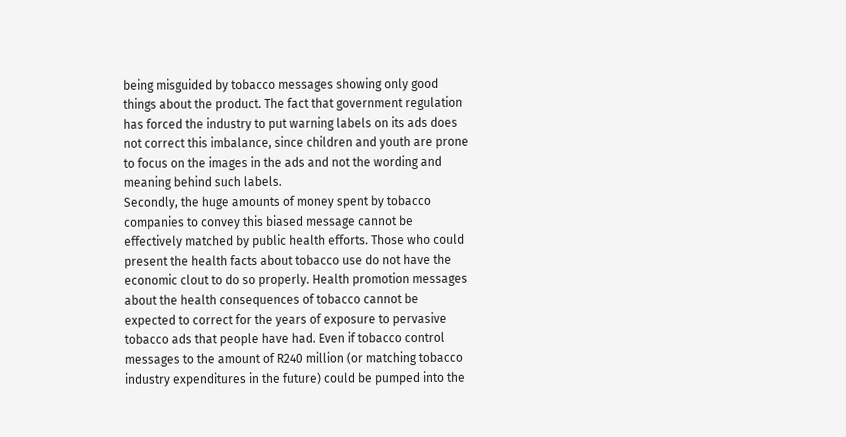being misguided by tobacco messages showing only good things about the product. The fact that government regulation has forced the industry to put warning labels on its ads does not correct this imbalance, since children and youth are prone to focus on the images in the ads and not the wording and meaning behind such labels.
Secondly, the huge amounts of money spent by tobacco companies to convey this biased message cannot be effectively matched by public health efforts. Those who could present the health facts about tobacco use do not have the economic clout to do so properly. Health promotion messages about the health consequences of tobacco cannot be expected to correct for the years of exposure to pervasive tobacco ads that people have had. Even if tobacco control messages to the amount of R240 million (or matching tobacco industry expenditures in the future) could be pumped into the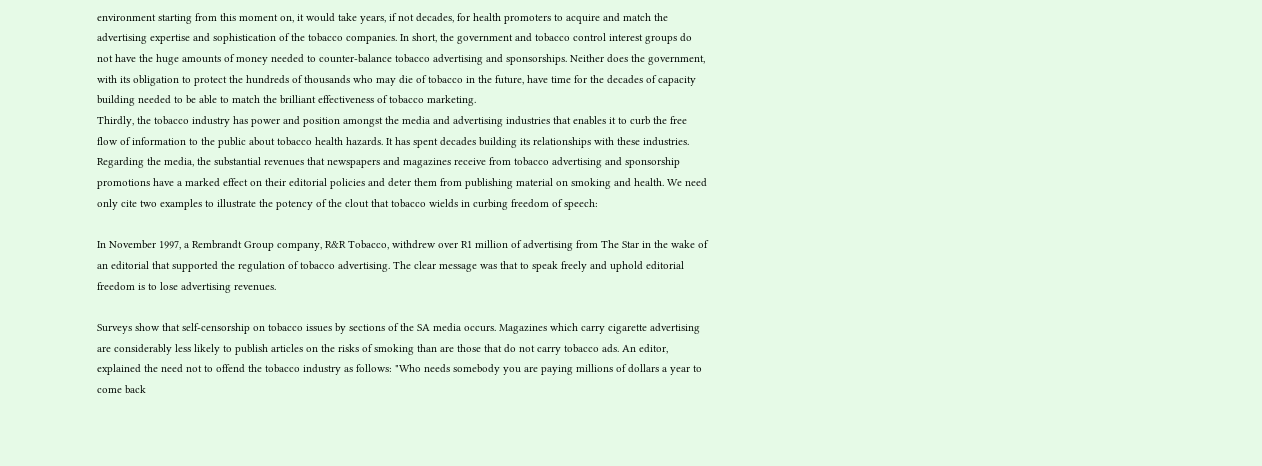environment starting from this moment on, it would take years, if not decades, for health promoters to acquire and match the advertising expertise and sophistication of the tobacco companies. In short, the government and tobacco control interest groups do not have the huge amounts of money needed to counter-balance tobacco advertising and sponsorships. Neither does the government, with its obligation to protect the hundreds of thousands who may die of tobacco in the future, have time for the decades of capacity building needed to be able to match the brilliant effectiveness of tobacco marketing.
Thirdly, the tobacco industry has power and position amongst the media and advertising industries that enables it to curb the free flow of information to the public about tobacco health hazards. It has spent decades building its relationships with these industries. Regarding the media, the substantial revenues that newspapers and magazines receive from tobacco advertising and sponsorship promotions have a marked effect on their editorial policies and deter them from publishing material on smoking and health. We need only cite two examples to illustrate the potency of the clout that tobacco wields in curbing freedom of speech:

In November 1997, a Rembrandt Group company, R&R Tobacco, withdrew over R1 million of advertising from The Star in the wake of an editorial that supported the regulation of tobacco advertising. The clear message was that to speak freely and uphold editorial freedom is to lose advertising revenues.

Surveys show that self-censorship on tobacco issues by sections of the SA media occurs. Magazines which carry cigarette advertising are considerably less likely to publish articles on the risks of smoking than are those that do not carry tobacco ads. An editor, explained the need not to offend the tobacco industry as follows: "Who needs somebody you are paying millions of dollars a year to come back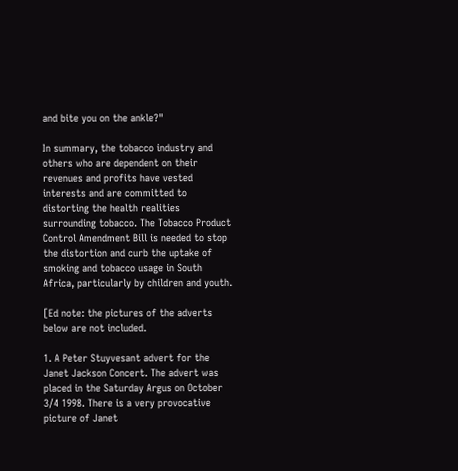and bite you on the ankle?"

In summary, the tobacco industry and others who are dependent on their revenues and profits have vested interests and are committed to distorting the health realities surrounding tobacco. The Tobacco Product Control Amendment Bill is needed to stop the distortion and curb the uptake of smoking and tobacco usage in South Africa, particularly by children and youth.

[Ed note: the pictures of the adverts below are not included.

1. A Peter Stuyvesant advert for the Janet Jackson Concert. The advert was placed in the Saturday Argus on October 3/4 1998. There is a very provocative picture of Janet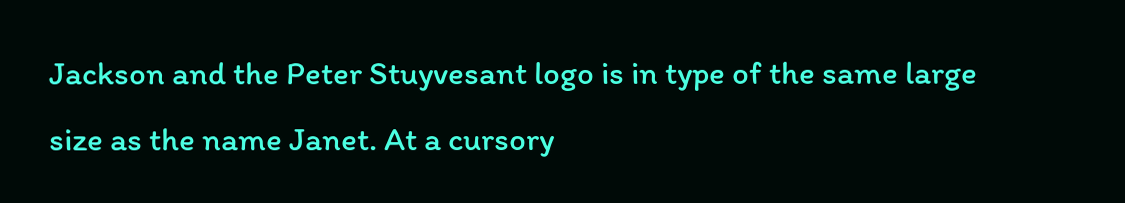Jackson and the Peter Stuyvesant logo is in type of the same large size as the name Janet. At a cursory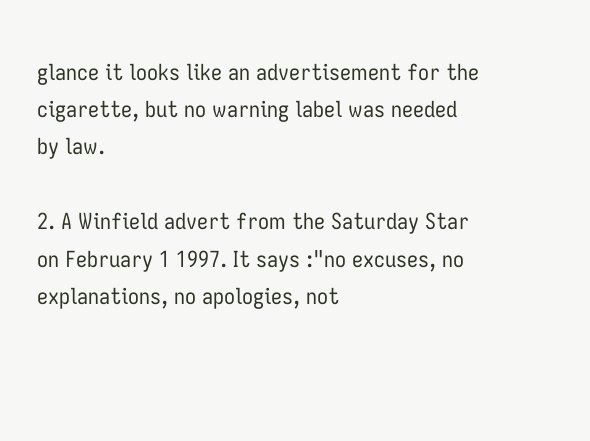glance it looks like an advertisement for the cigarette, but no warning label was needed by law.

2. A Winfield advert from the Saturday Star on February 1 1997. It says :"no excuses, no explanations, no apologies, not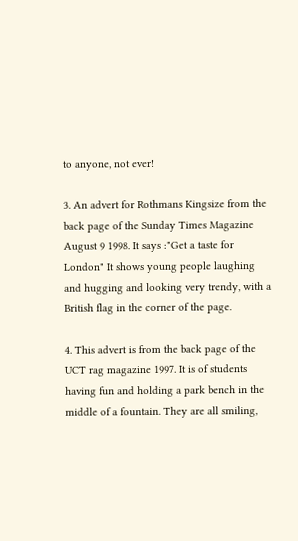to anyone, not ever!

3. An advert for Rothmans Kingsize from the back page of the Sunday Times Magazine August 9 1998. It says :"Get a taste for London" It shows young people laughing and hugging and looking very trendy, with a British flag in the corner of the page.

4. This advert is from the back page of the UCT rag magazine 1997. It is of students having fun and holding a park bench in the middle of a fountain. They are all smiling,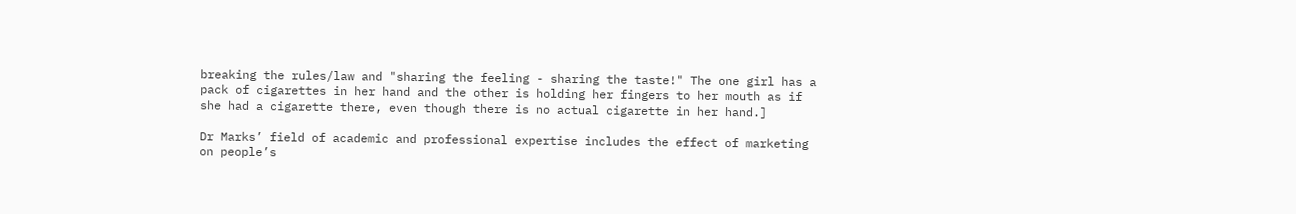breaking the rules/law and "sharing the feeling - sharing the taste!" The one girl has a pack of cigarettes in her hand and the other is holding her fingers to her mouth as if she had a cigarette there, even though there is no actual cigarette in her hand.]

Dr Marks’ field of academic and professional expertise includes the effect of marketing on people’s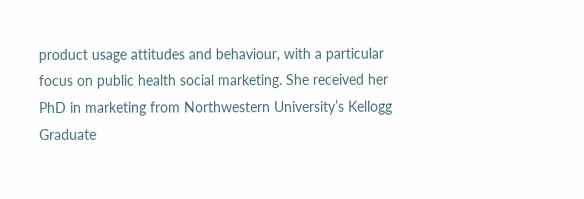product usage attitudes and behaviour, with a particular focus on public health social marketing. She received her PhD in marketing from Northwestern University’s Kellogg Graduate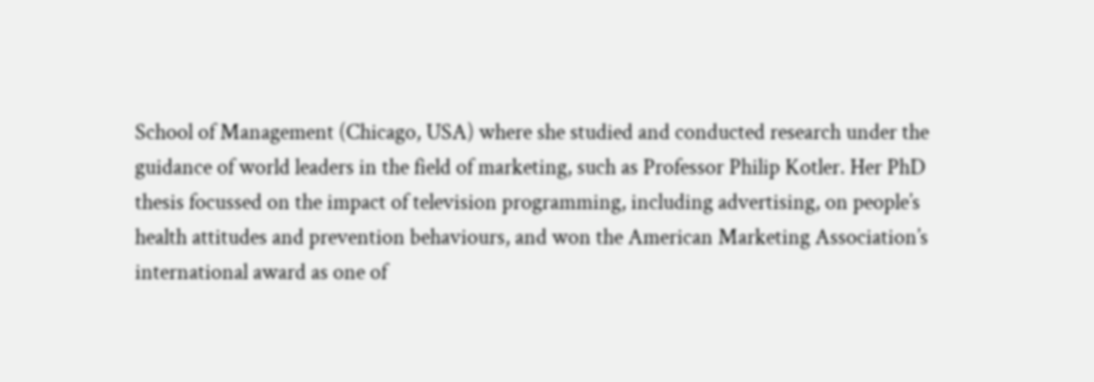School of Management (Chicago, USA) where she studied and conducted research under the guidance of world leaders in the field of marketing, such as Professor Philip Kotler. Her PhD thesis focussed on the impact of television programming, including advertising, on people’s health attitudes and prevention behaviours, and won the American Marketing Association’s international award as one of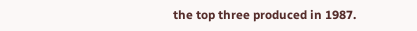the top three produced in 1987.